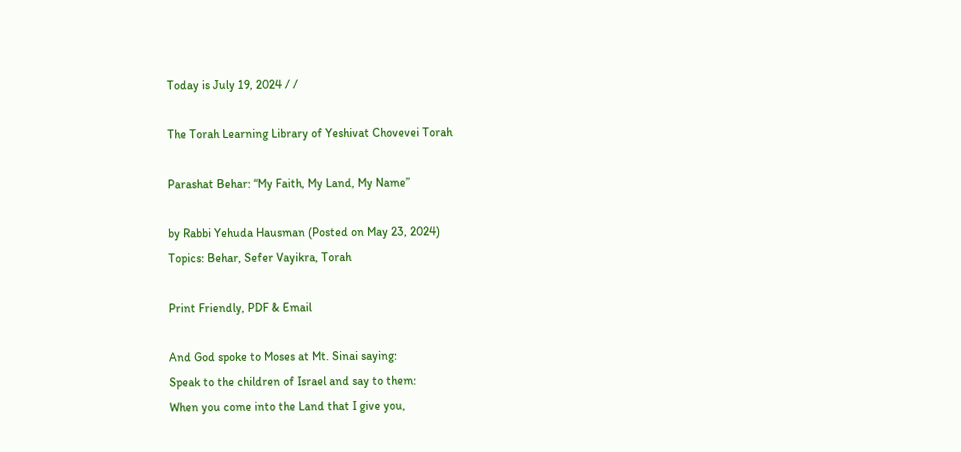Today is July 19, 2024 / /

The Torah Learning Library of Yeshivat Chovevei Torah

Parashat Behar: “My Faith, My Land, My Name”

by Rabbi Yehuda Hausman (Posted on May 23, 2024)
Topics: Behar, Sefer Vayikra, Torah

Print Friendly, PDF & Email

And God spoke to Moses at Mt. Sinai saying:
Speak to the children of Israel and say to them:
When you come into the Land that I give you,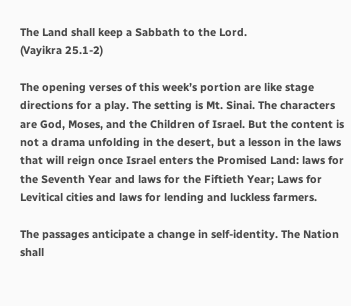The Land shall keep a Sabbath to the Lord.
(Vayikra 25.1-2)

The opening verses of this week’s portion are like stage directions for a play. The setting is Mt. Sinai. The characters are God, Moses, and the Children of Israel. But the content is not a drama unfolding in the desert, but a lesson in the laws that will reign once Israel enters the Promised Land: laws for the Seventh Year and laws for the Fiftieth Year; Laws for Levitical cities and laws for lending and luckless farmers.

The passages anticipate a change in self-identity. The Nation shall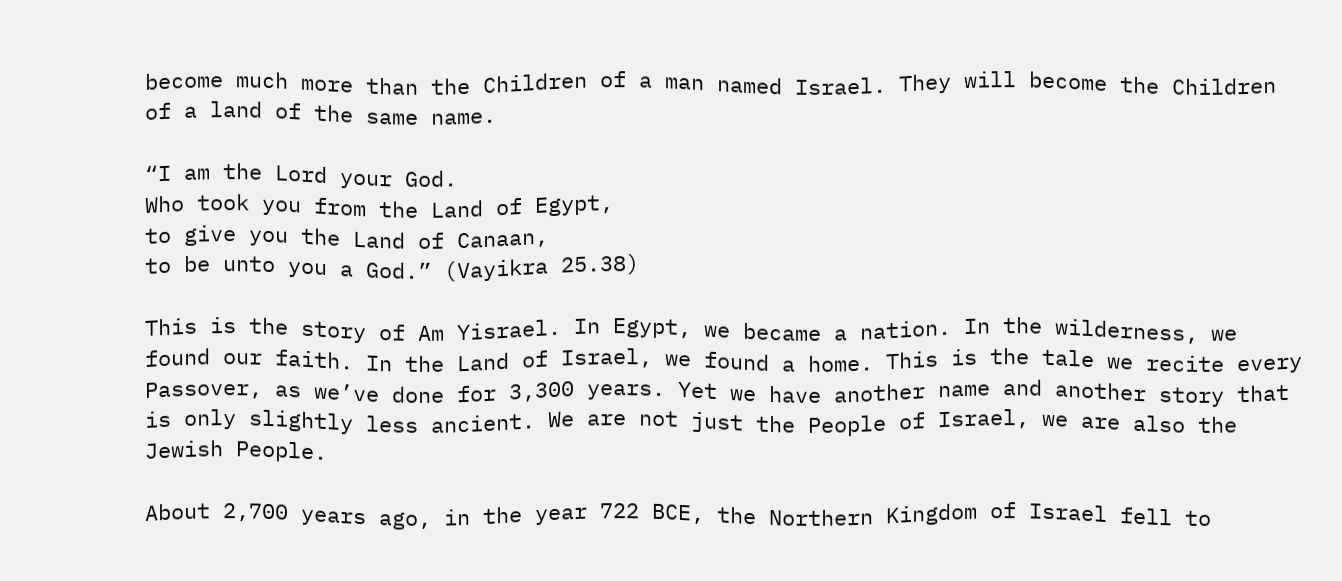become much more than the Children of a man named Israel. They will become the Children of a land of the same name.

“I am the Lord your God.
Who took you from the Land of Egypt,
to give you the Land of Canaan,
to be unto you a God.” (Vayikra 25.38)

This is the story of Am Yisrael. In Egypt, we became a nation. In the wilderness, we found our faith. In the Land of Israel, we found a home. This is the tale we recite every Passover, as we’ve done for 3,300 years. Yet we have another name and another story that is only slightly less ancient. We are not just the People of Israel, we are also the Jewish People.

About 2,700 years ago, in the year 722 BCE, the Northern Kingdom of Israel fell to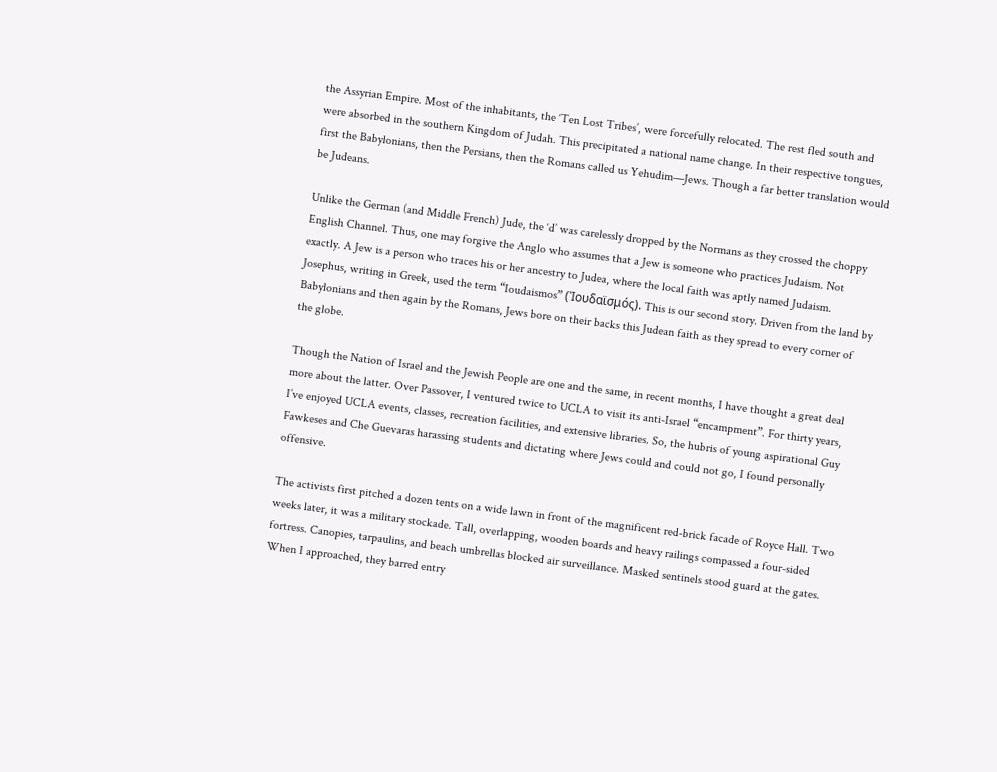the Assyrian Empire. Most of the inhabitants, the ‘Ten Lost Tribes’, were forcefully relocated. The rest fled south and were absorbed in the southern Kingdom of Judah. This precipitated a national name change. In their respective tongues, first the Babylonians, then the Persians, then the Romans called us Yehudim—Jews. Though a far better translation would be Judeans.

Unlike the German (and Middle French) Jude, the ‘d’ was carelessly dropped by the Normans as they crossed the choppy English Channel. Thus, one may forgive the Anglo who assumes that a Jew is someone who practices Judaism. Not exactly. A Jew is a person who traces his or her ancestry to Judea, where the local faith was aptly named Judaism. Josephus, writing in Greek, used the term “Ioudaismos” (Ἰουδαϊσμός). This is our second story. Driven from the land by Babylonians and then again by the Romans, Jews bore on their backs this Judean faith as they spread to every corner of the globe.

Though the Nation of Israel and the Jewish People are one and the same, in recent months, I have thought a great deal more about the latter. Over Passover, I ventured twice to UCLA to visit its anti-Israel “encampment”. For thirty years, I’ve enjoyed UCLA events, classes, recreation facilities, and extensive libraries. So, the hubris of young aspirational Guy Fawkeses and Che Guevaras harassing students and dictating where Jews could and could not go, I found personally offensive.

The activists first pitched a dozen tents on a wide lawn in front of the magnificent red-brick facade of Royce Hall. Two weeks later, it was a military stockade. Tall, overlapping, wooden boards and heavy railings compassed a four-sided fortress. Canopies, tarpaulins, and beach umbrellas blocked air surveillance. Masked sentinels stood guard at the gates. When I approached, they barred entry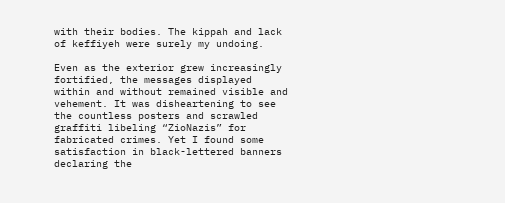with their bodies. The kippah and lack of keffiyeh were surely my undoing.

Even as the exterior grew increasingly fortified, the messages displayed within and without remained visible and vehement. It was disheartening to see the countless posters and scrawled graffiti libeling “ZioNazis” for fabricated crimes. Yet I found some satisfaction in black-lettered banners declaring the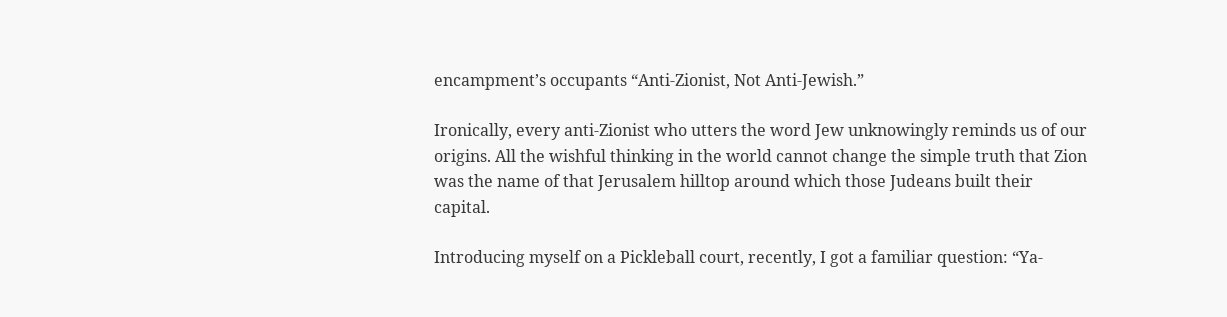encampment’s occupants “Anti-Zionist, Not Anti-Jewish.”

Ironically, every anti-Zionist who utters the word Jew unknowingly reminds us of our origins. All the wishful thinking in the world cannot change the simple truth that Zion was the name of that Jerusalem hilltop around which those Judeans built their capital.

Introducing myself on a Pickleball court, recently, I got a familiar question: “Ya-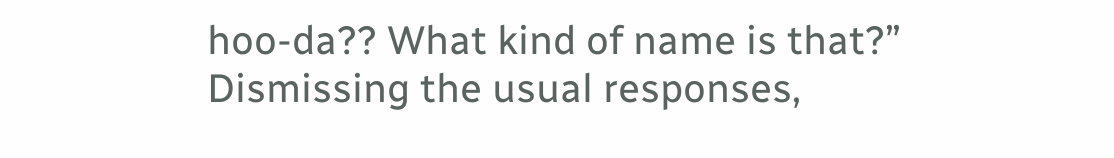hoo-da?? What kind of name is that?” Dismissing the usual responses,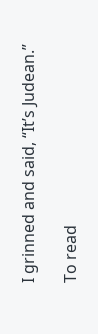I grinned and said, “It’s Judean.”

To read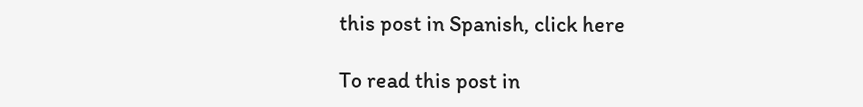this post in Spanish, click here

To read this post in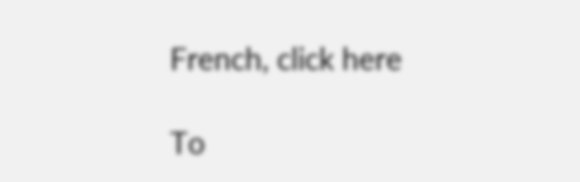French, click here

To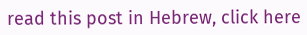read this post in Hebrew, click here